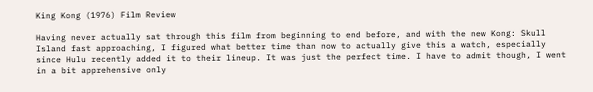King Kong (1976) Film Review

Having never actually sat through this film from beginning to end before, and with the new Kong: Skull Island fast approaching, I figured what better time than now to actually give this a watch, especially since Hulu recently added it to their lineup. It was just the perfect time. I have to admit though, I went in a bit apprehensive only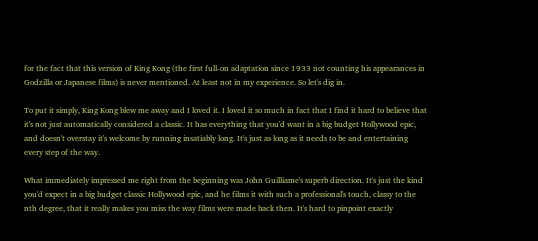for the fact that this version of King Kong (the first full-on adaptation since 1933 not counting his appearances in Godzilla or Japanese films) is never mentioned. At least not in my experience. So let's dig in.

To put it simply, King Kong blew me away and I loved it. I loved it so much in fact that I find it hard to believe that it's not just automatically considered a classic. It has everything that you'd want in a big budget Hollywood epic, and doesn't overstay it's welcome by running insatiably long. It's just as long as it needs to be and entertaining every step of the way.

What immediately impressed me right from the beginning was John Guilliame's superb direction. It's just the kind you'd expect in a big budget classic Hollywood epic, and he films it with such a professional's touch, classy to the nth degree, that it really makes you miss the way films were made back then. It's hard to pinpoint exactly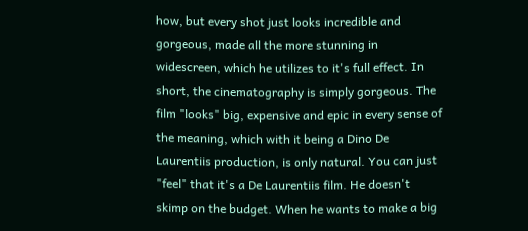how, but every shot just looks incredible and gorgeous, made all the more stunning in widescreen, which he utilizes to it's full effect. In short, the cinematography is simply gorgeous. The film "looks" big, expensive and epic in every sense of the meaning, which with it being a Dino De Laurentiis production, is only natural. You can just "feel" that it's a De Laurentiis film. He doesn't skimp on the budget. When he wants to make a big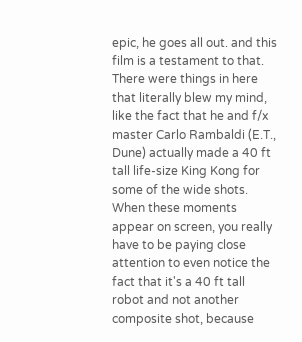epic, he goes all out. and this film is a testament to that. There were things in here that literally blew my mind, like the fact that he and f/x master Carlo Rambaldi (E.T., Dune) actually made a 40 ft tall life-size King Kong for some of the wide shots. When these moments appear on screen, you really have to be paying close attention to even notice the fact that it's a 40 ft tall robot and not another composite shot, because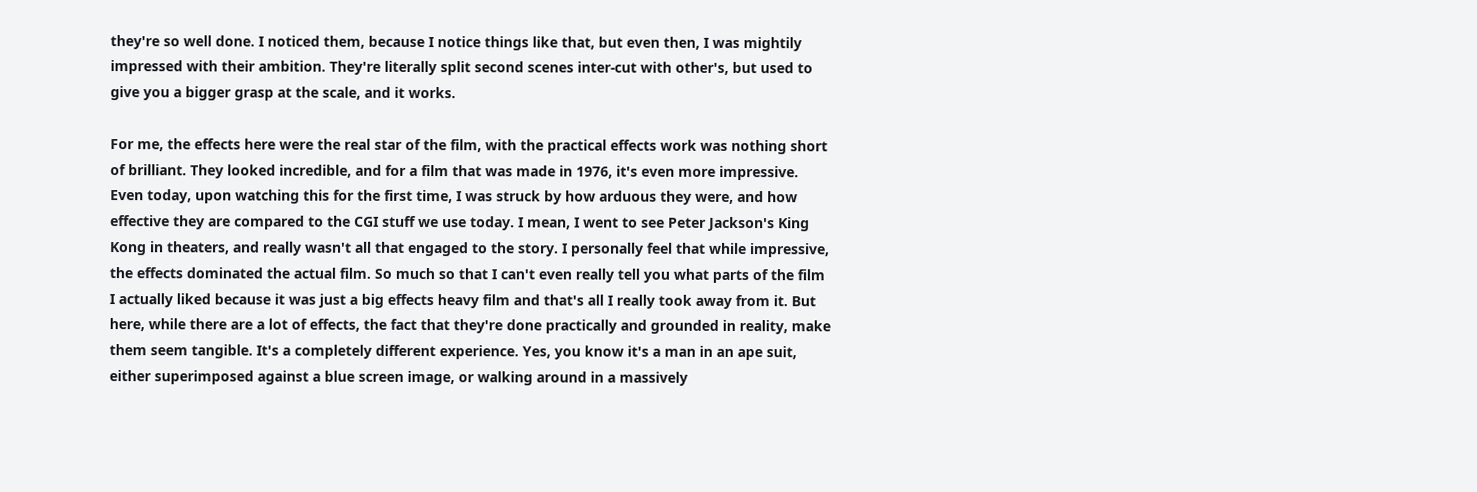they're so well done. I noticed them, because I notice things like that, but even then, I was mightily impressed with their ambition. They're literally split second scenes inter-cut with other's, but used to give you a bigger grasp at the scale, and it works.

For me, the effects here were the real star of the film, with the practical effects work was nothing short of brilliant. They looked incredible, and for a film that was made in 1976, it's even more impressive. Even today, upon watching this for the first time, I was struck by how arduous they were, and how effective they are compared to the CGI stuff we use today. I mean, I went to see Peter Jackson's King Kong in theaters, and really wasn't all that engaged to the story. I personally feel that while impressive, the effects dominated the actual film. So much so that I can't even really tell you what parts of the film I actually liked because it was just a big effects heavy film and that's all I really took away from it. But here, while there are a lot of effects, the fact that they're done practically and grounded in reality, make them seem tangible. It's a completely different experience. Yes, you know it's a man in an ape suit, either superimposed against a blue screen image, or walking around in a massively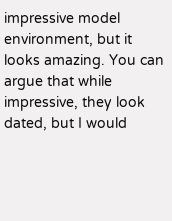impressive model environment, but it looks amazing. You can argue that while impressive, they look dated, but I would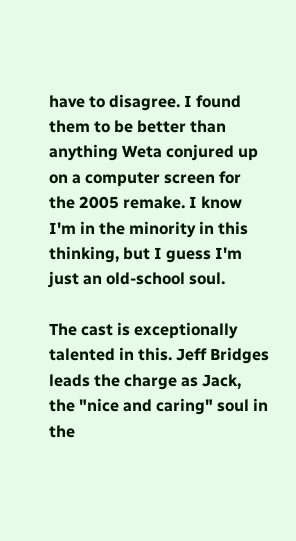have to disagree. I found them to be better than anything Weta conjured up on a computer screen for the 2005 remake. I know I'm in the minority in this thinking, but I guess I'm just an old-school soul.

The cast is exceptionally talented in this. Jeff Bridges leads the charge as Jack, the "nice and caring" soul in the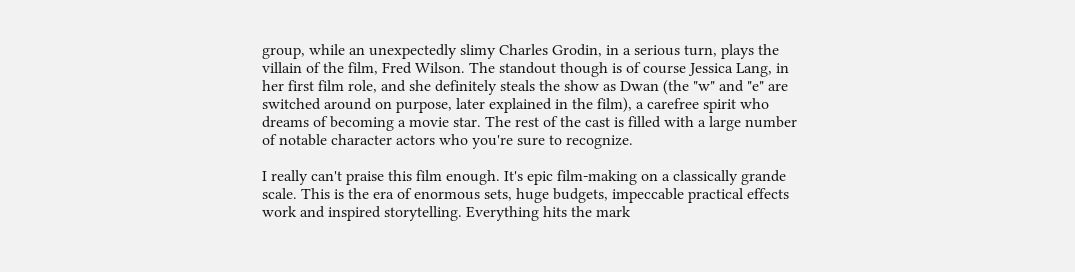group, while an unexpectedly slimy Charles Grodin, in a serious turn, plays the villain of the film, Fred Wilson. The standout though is of course Jessica Lang, in her first film role, and she definitely steals the show as Dwan (the "w" and "e" are switched around on purpose, later explained in the film), a carefree spirit who dreams of becoming a movie star. The rest of the cast is filled with a large number of notable character actors who you're sure to recognize.

I really can't praise this film enough. It's epic film-making on a classically grande scale. This is the era of enormous sets, huge budgets, impeccable practical effects work and inspired storytelling. Everything hits the mark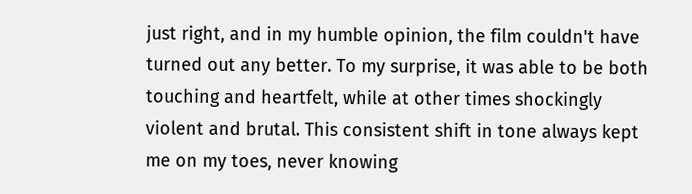just right, and in my humble opinion, the film couldn't have turned out any better. To my surprise, it was able to be both touching and heartfelt, while at other times shockingly violent and brutal. This consistent shift in tone always kept me on my toes, never knowing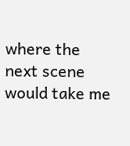where the next scene would take me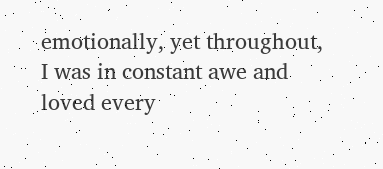emotionally, yet throughout, I was in constant awe and loved every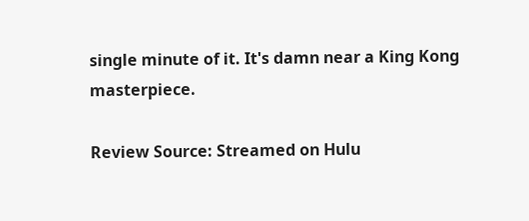single minute of it. It's damn near a King Kong masterpiece.

Review Source: Streamed on Hulu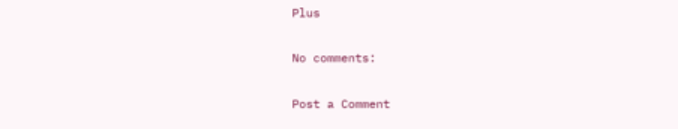Plus

No comments:

Post a Comment